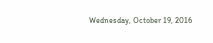Wednesday, October 19, 2016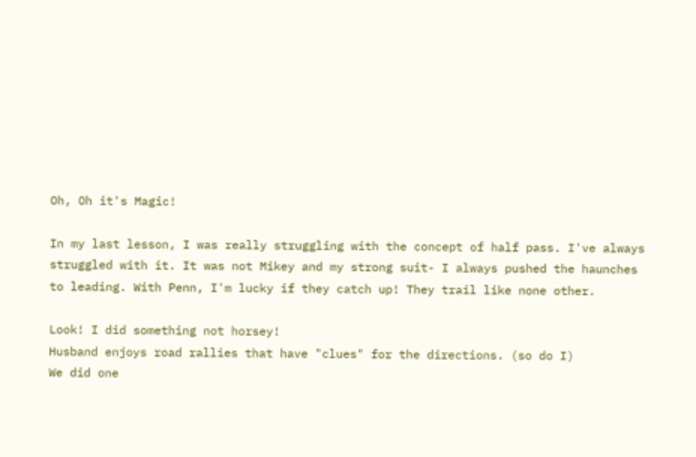Oh, Oh it's Magic!

In my last lesson, I was really struggling with the concept of half pass. I've always struggled with it. It was not Mikey and my strong suit- I always pushed the haunches to leading. With Penn, I'm lucky if they catch up! They trail like none other.

Look! I did something not horsey!
Husband enjoys road rallies that have "clues" for the directions. (so do I)
We did one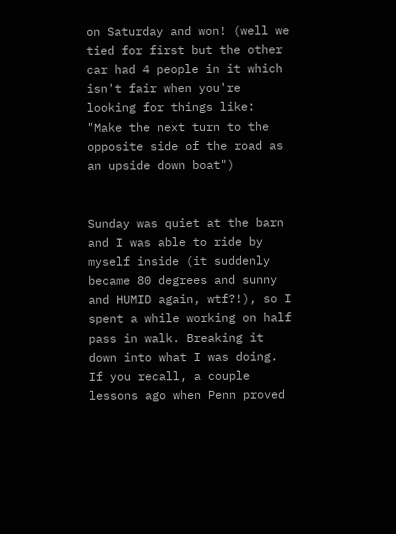on Saturday and won! (well we tied for first but the other car had 4 people in it which isn't fair when you're looking for things like: "Make the next turn to the opposite side of the road as an upside down boat")


Sunday was quiet at the barn and I was able to ride by myself inside (it suddenly became 80 degrees and sunny and HUMID again, wtf?!), so I spent a while working on half pass in walk. Breaking it down into what I was doing. If you recall, a couple lessons ago when Penn proved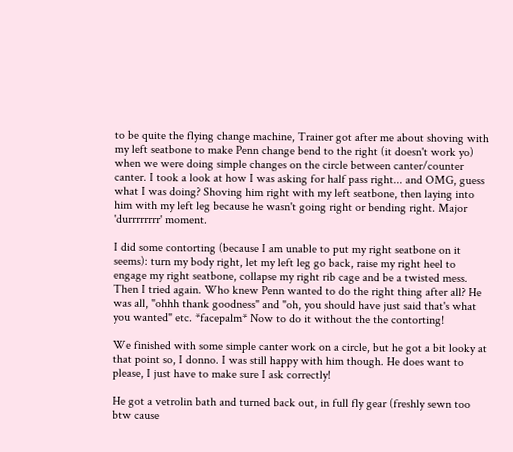to be quite the flying change machine, Trainer got after me about shoving with my left seatbone to make Penn change bend to the right (it doesn't work yo) when we were doing simple changes on the circle between canter/counter canter. I took a look at how I was asking for half pass right... and OMG, guess what I was doing? Shoving him right with my left seatbone, then laying into him with my left leg because he wasn't going right or bending right. Major 'durrrrrrrr' moment.

I did some contorting (because I am unable to put my right seatbone on it seems): turn my body right, let my left leg go back, raise my right heel to engage my right seatbone, collapse my right rib cage and be a twisted mess. Then I tried again. Who knew Penn wanted to do the right thing after all? He was all, "ohhh thank goodness" and "oh, you should have just said that's what you wanted" etc. *facepalm* Now to do it without the the contorting!

We finished with some simple canter work on a circle, but he got a bit looky at that point so, I donno. I was still happy with him though. He does want to please, I just have to make sure I ask correctly!

He got a vetrolin bath and turned back out, in full fly gear (freshly sewn too btw cause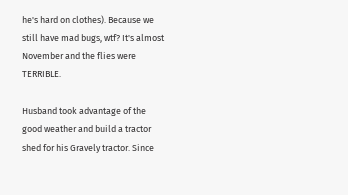he's hard on clothes). Because we still have mad bugs, wtf? It's almost November and the flies were TERRIBLE.

Husband took advantage of the good weather and build a tractor shed for his Gravely tractor. Since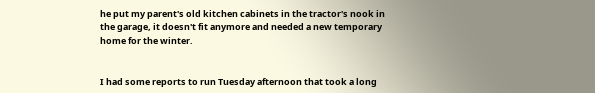he put my parent's old kitchen cabinets in the tractor's nook in the garage, it doesn't fit anymore and needed a new temporary home for the winter.


I had some reports to run Tuesday afternoon that took a long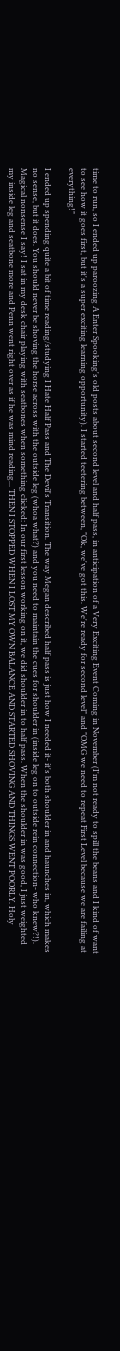time to run, so I ended up paroozing A Enter Spooking's old posts about second level and half pass, in anticipation of a Very Exciting Event Coming in November (I'm not ready to spill the beans and I kind of want to see how it goes first, but it's a super exciting learning opportunity). I started teetering between, "Ok, we've got this. We're ready for second level" and "OMG we need to repeat First Level because we are failing at everything!"

I ended up spending quite a bit of time reading/studying I Hate Half Pass and The Devil's Transition. The way Megan described half pass is just how I needed it- it's both shoulder in and haunches in, which makes no sense, but it does. You should never be shoving the horse across with the outside leg (whoa what?) and you need to maintain the cues for shoulder in (inside leg on to outside rein connection- who knew?!). Magical nonsense I say! I sat in my desk chair playing with seatbones when something clicked: In our first lesson working on it, we did shoulder in to half pass. When the shoulder in was good, I just weighted my inside leg and seatbone more and Penn went right over as if he was mind reading... THEN I STOPPED WHEN I LOST MY OWN BALANCE AND STARTED SHOVING AND THINGS WENT POORLY. Holy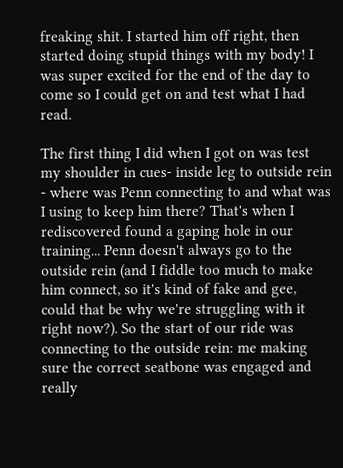freaking shit. I started him off right, then started doing stupid things with my body! I was super excited for the end of the day to come so I could get on and test what I had read.

The first thing I did when I got on was test my shoulder in cues- inside leg to outside rein - where was Penn connecting to and what was I using to keep him there? That's when I rediscovered found a gaping hole in our training... Penn doesn't always go to the outside rein (and I fiddle too much to make him connect, so it's kind of fake and gee, could that be why we're struggling with it right now?). So the start of our ride was connecting to the outside rein: me making sure the correct seatbone was engaged and really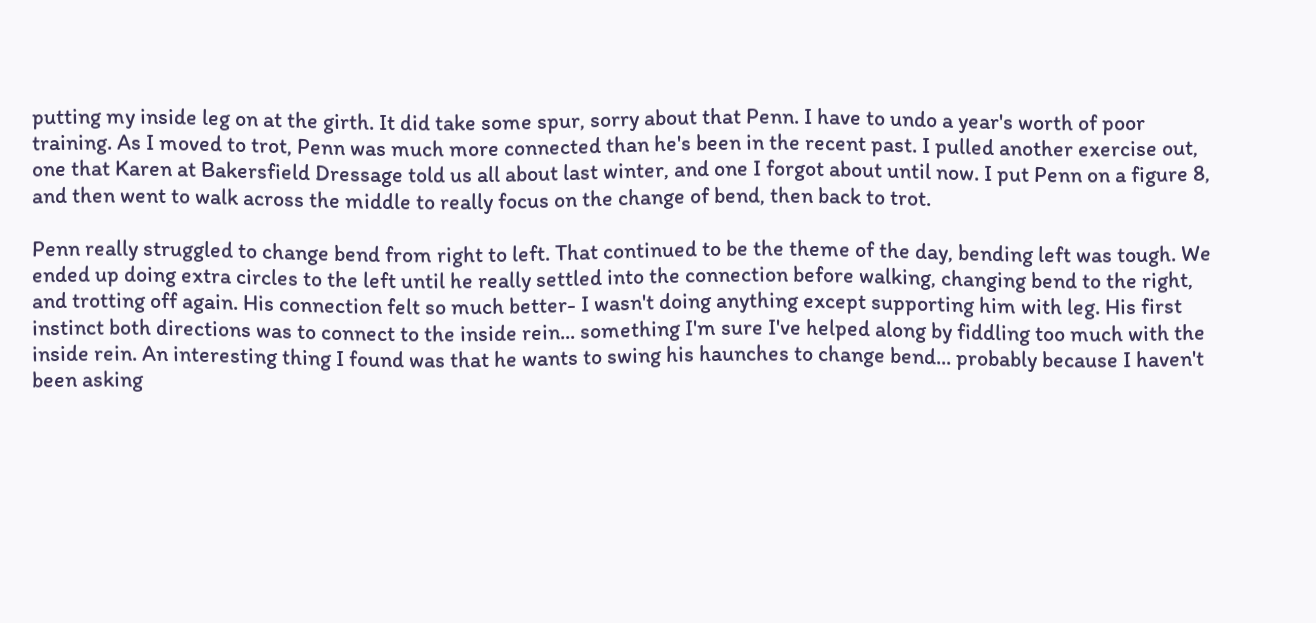putting my inside leg on at the girth. It did take some spur, sorry about that Penn. I have to undo a year's worth of poor training. As I moved to trot, Penn was much more connected than he's been in the recent past. I pulled another exercise out, one that Karen at Bakersfield Dressage told us all about last winter, and one I forgot about until now. I put Penn on a figure 8, and then went to walk across the middle to really focus on the change of bend, then back to trot.

Penn really struggled to change bend from right to left. That continued to be the theme of the day, bending left was tough. We ended up doing extra circles to the left until he really settled into the connection before walking, changing bend to the right, and trotting off again. His connection felt so much better- I wasn't doing anything except supporting him with leg. His first instinct both directions was to connect to the inside rein... something I'm sure I've helped along by fiddling too much with the inside rein. An interesting thing I found was that he wants to swing his haunches to change bend... probably because I haven't been asking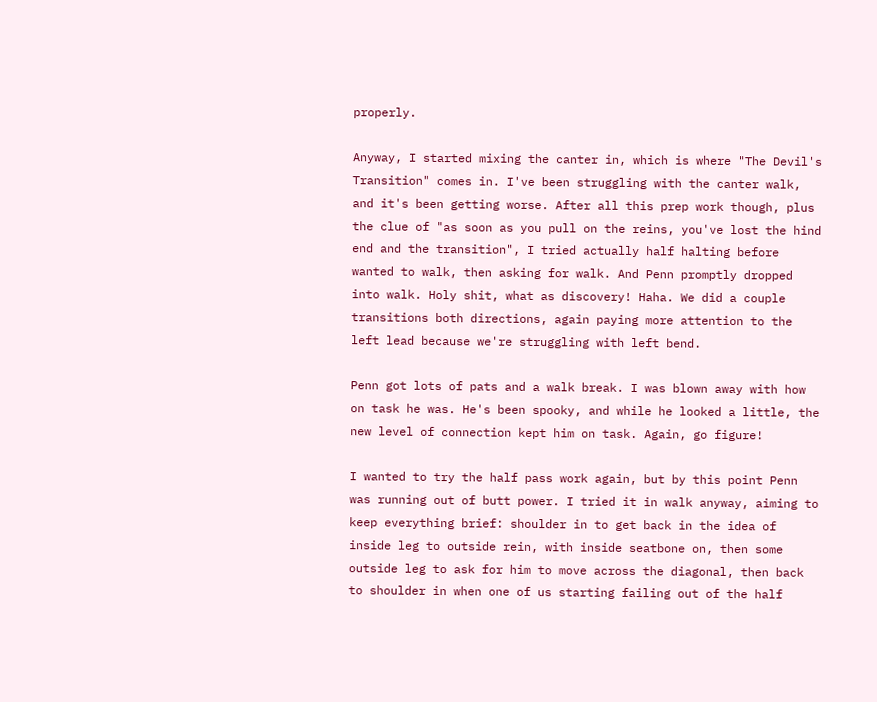properly.

Anyway, I started mixing the canter in, which is where "The Devil's Transition" comes in. I've been struggling with the canter walk, and it's been getting worse. After all this prep work though, plus the clue of "as soon as you pull on the reins, you've lost the hind end and the transition", I tried actually half halting before  wanted to walk, then asking for walk. And Penn promptly dropped into walk. Holy shit, what as discovery! Haha. We did a couple transitions both directions, again paying more attention to the left lead because we're struggling with left bend.

Penn got lots of pats and a walk break. I was blown away with how on task he was. He's been spooky, and while he looked a little, the new level of connection kept him on task. Again, go figure!

I wanted to try the half pass work again, but by this point Penn was running out of butt power. I tried it in walk anyway, aiming to keep everything brief: shoulder in to get back in the idea of inside leg to outside rein, with inside seatbone on, then some outside leg to ask for him to move across the diagonal, then back to shoulder in when one of us starting failing out of the half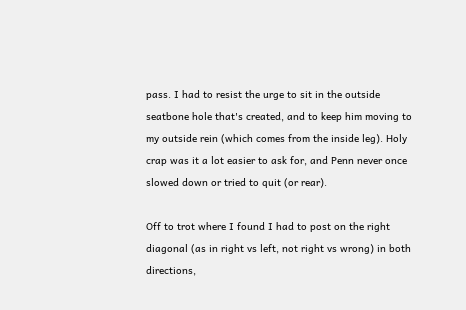pass. I had to resist the urge to sit in the outside seatbone hole that's created, and to keep him moving to my outside rein (which comes from the inside leg). Holy crap was it a lot easier to ask for, and Penn never once slowed down or tried to quit (or rear).

Off to trot where I found I had to post on the right diagonal (as in right vs left, not right vs wrong) in both directions,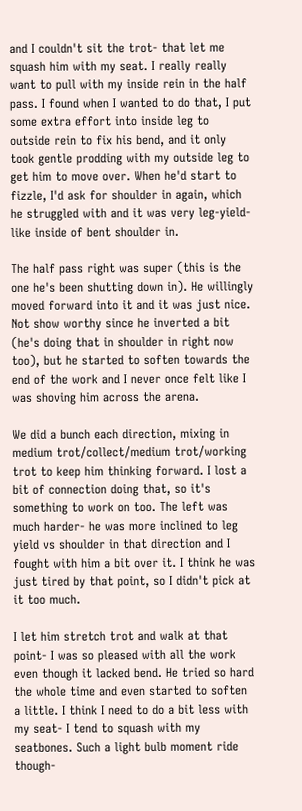and I couldn't sit the trot- that let me squash him with my seat. I really really want to pull with my inside rein in the half pass. I found when I wanted to do that, I put some extra effort into inside leg to outside rein to fix his bend, and it only took gentle prodding with my outside leg to get him to move over. When he'd start to fizzle, I'd ask for shoulder in again, which he struggled with and it was very leg-yield-like inside of bent shoulder in.

The half pass right was super (this is the one he's been shutting down in). He willingly moved forward into it and it was just nice. Not show worthy since he inverted a bit (he's doing that in shoulder in right now too), but he started to soften towards the end of the work and I never once felt like I was shoving him across the arena.

We did a bunch each direction, mixing in medium trot/collect/medium trot/working trot to keep him thinking forward. I lost a bit of connection doing that, so it's something to work on too. The left was much harder- he was more inclined to leg yield vs shoulder in that direction and I fought with him a bit over it. I think he was just tired by that point, so I didn't pick at it too much.

I let him stretch trot and walk at that point- I was so pleased with all the work even though it lacked bend. He tried so hard the whole time and even started to soften a little. I think I need to do a bit less with my seat- I tend to squash with my seatbones. Such a light bulb moment ride though-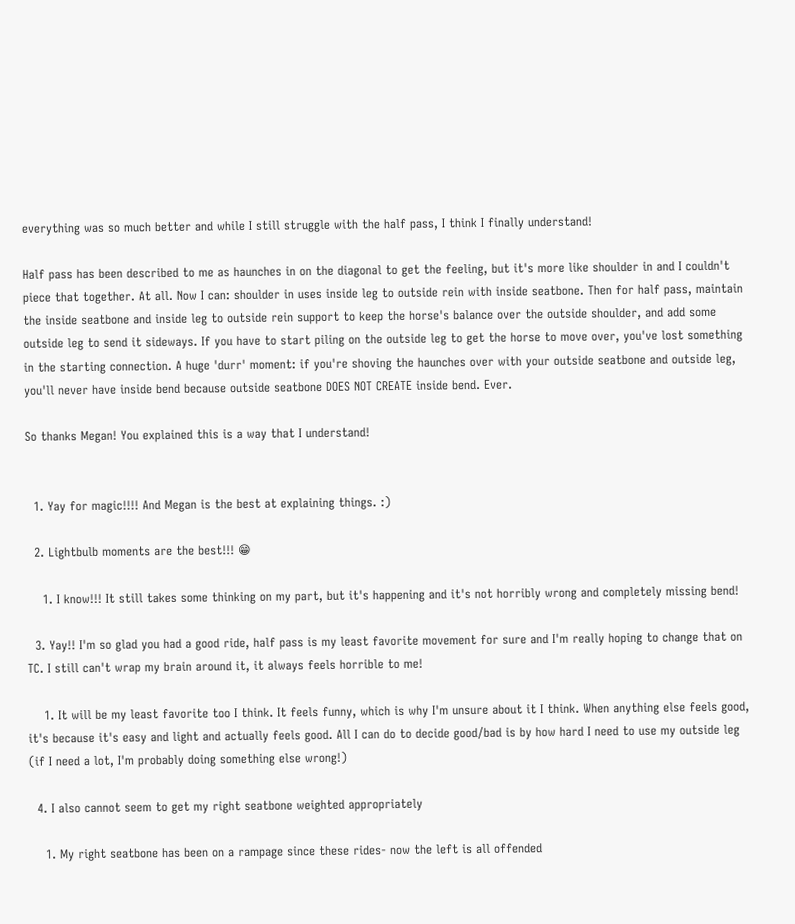everything was so much better and while I still struggle with the half pass, I think I finally understand!

Half pass has been described to me as haunches in on the diagonal to get the feeling, but it's more like shoulder in and I couldn't piece that together. At all. Now I can: shoulder in uses inside leg to outside rein with inside seatbone. Then for half pass, maintain the inside seatbone and inside leg to outside rein support to keep the horse's balance over the outside shoulder, and add some outside leg to send it sideways. If you have to start piling on the outside leg to get the horse to move over, you've lost something in the starting connection. A huge 'durr' moment: if you're shoving the haunches over with your outside seatbone and outside leg, you'll never have inside bend because outside seatbone DOES NOT CREATE inside bend. Ever.

So thanks Megan! You explained this is a way that I understand!


  1. Yay for magic!!!! And Megan is the best at explaining things. :)

  2. Lightbulb moments are the best!!! 😁

    1. I know!!! It still takes some thinking on my part, but it's happening and it's not horribly wrong and completely missing bend!

  3. Yay!! I'm so glad you had a good ride, half pass is my least favorite movement for sure and I'm really hoping to change that on TC. I still can't wrap my brain around it, it always feels horrible to me!

    1. It will be my least favorite too I think. It feels funny, which is why I'm unsure about it I think. When anything else feels good, it's because it's easy and light and actually feels good. All I can do to decide good/bad is by how hard I need to use my outside leg (if I need a lot, I'm probably doing something else wrong!)

  4. I also cannot seem to get my right seatbone weighted appropriately

    1. My right seatbone has been on a rampage since these rides- now the left is all offended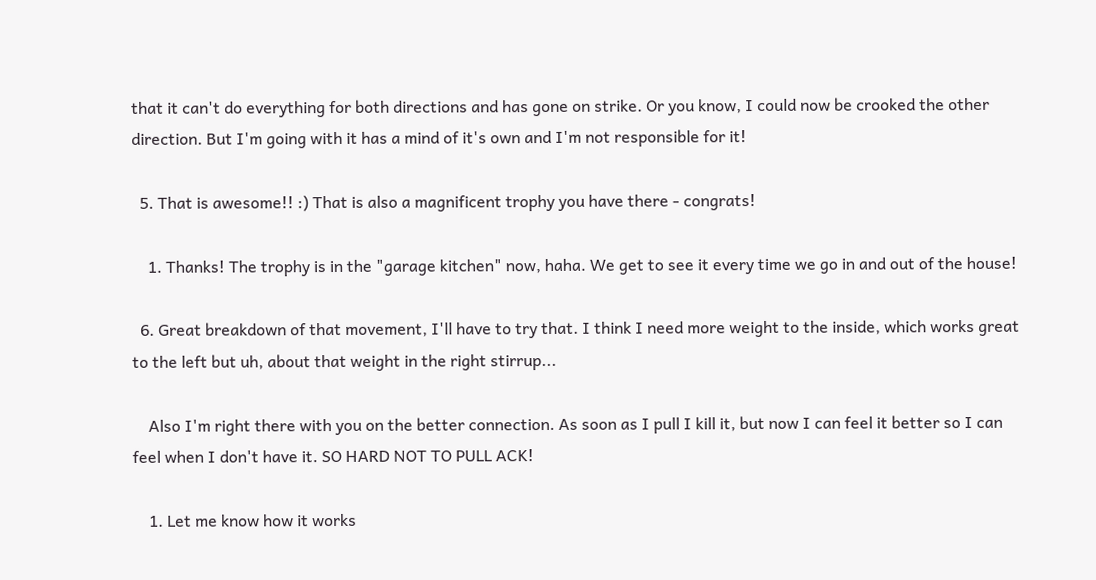that it can't do everything for both directions and has gone on strike. Or you know, I could now be crooked the other direction. But I'm going with it has a mind of it's own and I'm not responsible for it!

  5. That is awesome!! :) That is also a magnificent trophy you have there - congrats!

    1. Thanks! The trophy is in the "garage kitchen" now, haha. We get to see it every time we go in and out of the house!

  6. Great breakdown of that movement, I'll have to try that. I think I need more weight to the inside, which works great to the left but uh, about that weight in the right stirrup...

    Also I'm right there with you on the better connection. As soon as I pull I kill it, but now I can feel it better so I can feel when I don't have it. SO HARD NOT TO PULL ACK!

    1. Let me know how it works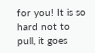for you! It is so hard not to pull, it goes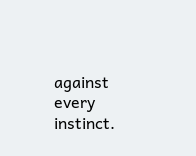against every instinct.